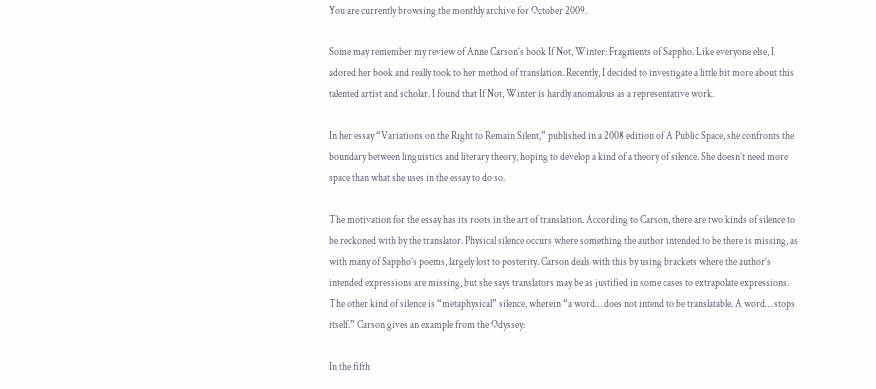You are currently browsing the monthly archive for October 2009.

Some may remember my review of Anne Carson’s book If Not, Winter: Fragments of Sappho. Like everyone else, I adored her book and really took to her method of translation. Recently, I decided to investigate a little bit more about this talented artist and scholar. I found that If Not, Winter is hardly anomalous as a representative work.

In her essay “Variations on the Right to Remain Silent,” published in a 2008 edition of A Public Space, she confronts the boundary between linguistics and literary theory, hoping to develop a kind of a theory of silence. She doesn’t need more space than what she uses in the essay to do so.

The motivation for the essay has its roots in the art of translation. According to Carson, there are two kinds of silence to be reckoned with by the translator. Physical silence occurs where something the author intended to be there is missing, as with many of Sappho’s poems, largely lost to posterity. Carson deals with this by using brackets where the author’s intended expressions are missing, but she says translators may be as justified in some cases to extrapolate expressions. The other kind of silence is “metaphysical” silence, wherein “a word… does not intend to be translatable. A word… stops itself.” Carson gives an example from the Odyssey:

In the fifth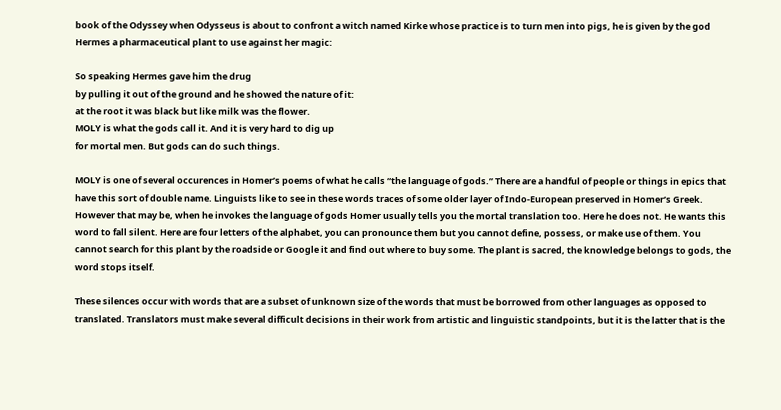book of the Odyssey when Odysseus is about to confront a witch named Kirke whose practice is to turn men into pigs, he is given by the god Hermes a pharmaceutical plant to use against her magic:

So speaking Hermes gave him the drug
by pulling it out of the ground and he showed the nature of it:
at the root it was black but like milk was the flower.
MOLY is what the gods call it. And it is very hard to dig up
for mortal men. But gods can do such things.

MOLY is one of several occurences in Homer’s poems of what he calls “the language of gods.” There are a handful of people or things in epics that have this sort of double name. Linguists like to see in these words traces of some older layer of Indo-European preserved in Homer’s Greek. However that may be, when he invokes the language of gods Homer usually tells you the mortal translation too. Here he does not. He wants this word to fall silent. Here are four letters of the alphabet, you can pronounce them but you cannot define, possess, or make use of them. You cannot search for this plant by the roadside or Google it and find out where to buy some. The plant is sacred, the knowledge belongs to gods, the word stops itself.

These silences occur with words that are a subset of unknown size of the words that must be borrowed from other languages as opposed to translated. Translators must make several difficult decisions in their work from artistic and linguistic standpoints, but it is the latter that is the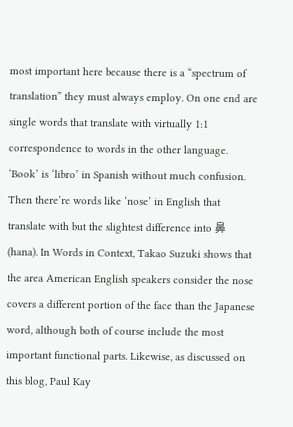most important here because there is a “spectrum of translation” they must always employ. On one end are single words that translate with virtually 1:1 correspondence to words in the other language. ‘Book’ is ‘libro’ in Spanish without much confusion. Then there’re words like ‘nose’ in English that translate with but the slightest difference into 鼻 (hana). In Words in Context, Takao Suzuki shows that the area American English speakers consider the nose covers a different portion of the face than the Japanese word, although both of course include the most important functional parts. Likewise, as discussed on this blog, Paul Kay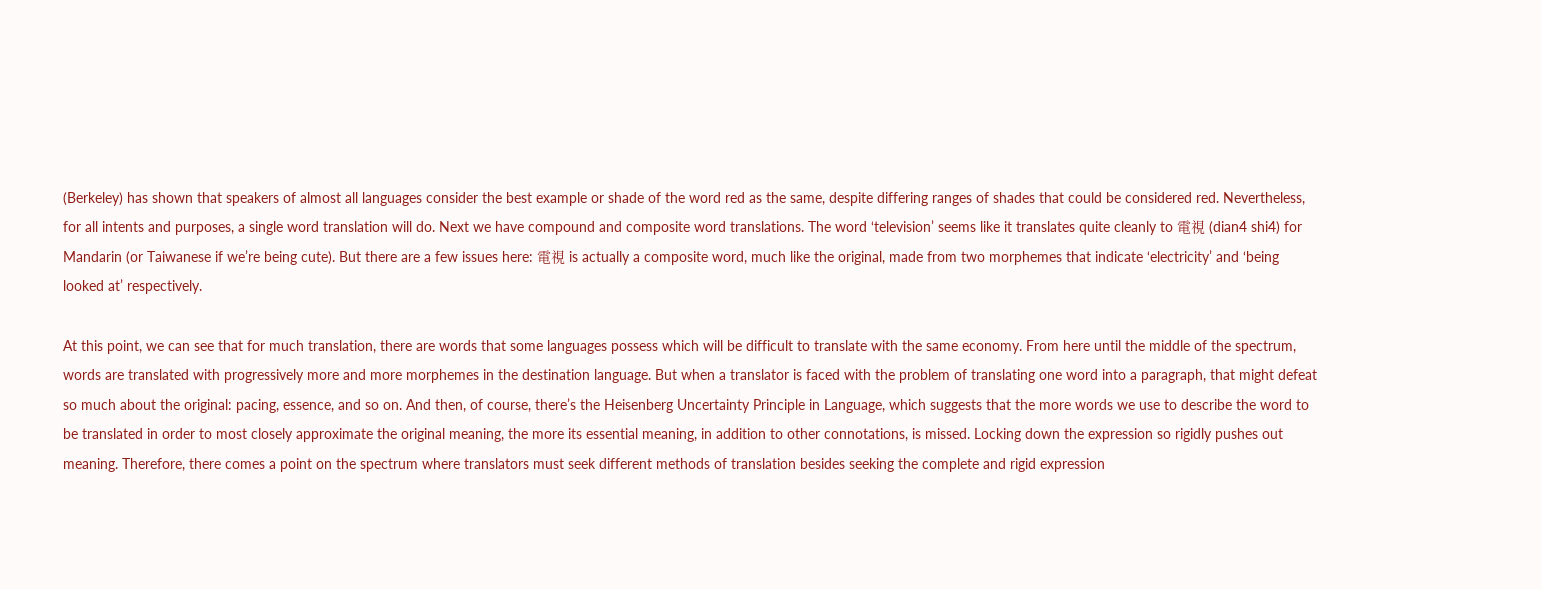(Berkeley) has shown that speakers of almost all languages consider the best example or shade of the word red as the same, despite differing ranges of shades that could be considered red. Nevertheless, for all intents and purposes, a single word translation will do. Next we have compound and composite word translations. The word ‘television’ seems like it translates quite cleanly to 電視 (dian4 shi4) for Mandarin (or Taiwanese if we’re being cute). But there are a few issues here: 電視 is actually a composite word, much like the original, made from two morphemes that indicate ‘electricity’ and ‘being looked at’ respectively.

At this point, we can see that for much translation, there are words that some languages possess which will be difficult to translate with the same economy. From here until the middle of the spectrum, words are translated with progressively more and more morphemes in the destination language. But when a translator is faced with the problem of translating one word into a paragraph, that might defeat so much about the original: pacing, essence, and so on. And then, of course, there’s the Heisenberg Uncertainty Principle in Language, which suggests that the more words we use to describe the word to be translated in order to most closely approximate the original meaning, the more its essential meaning, in addition to other connotations, is missed. Locking down the expression so rigidly pushes out meaning. Therefore, there comes a point on the spectrum where translators must seek different methods of translation besides seeking the complete and rigid expression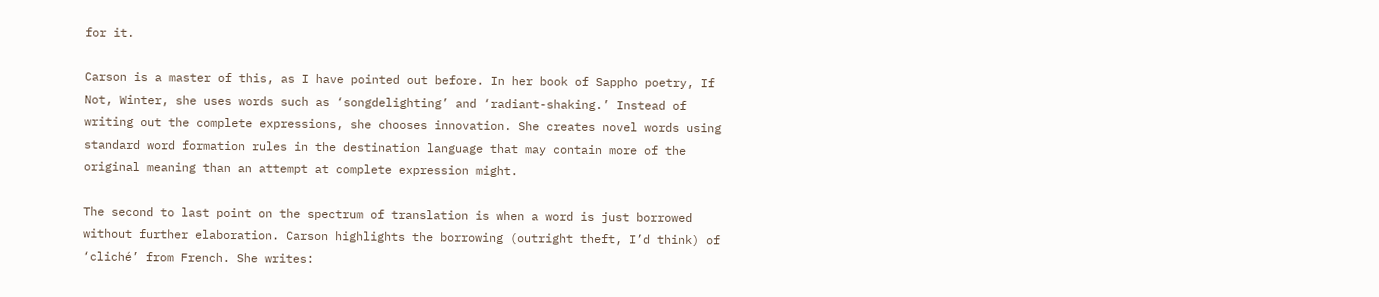for it.

Carson is a master of this, as I have pointed out before. In her book of Sappho poetry, If Not, Winter, she uses words such as ‘songdelighting’ and ‘radiant-shaking.’ Instead of writing out the complete expressions, she chooses innovation. She creates novel words using standard word formation rules in the destination language that may contain more of the original meaning than an attempt at complete expression might.

The second to last point on the spectrum of translation is when a word is just borrowed without further elaboration. Carson highlights the borrowing (outright theft, I’d think) of ‘cliché’ from French. She writes: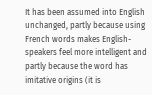It has been assumed into English unchanged, partly because using French words makes English-speakers feel more intelligent and partly because the word has imitative origins (it is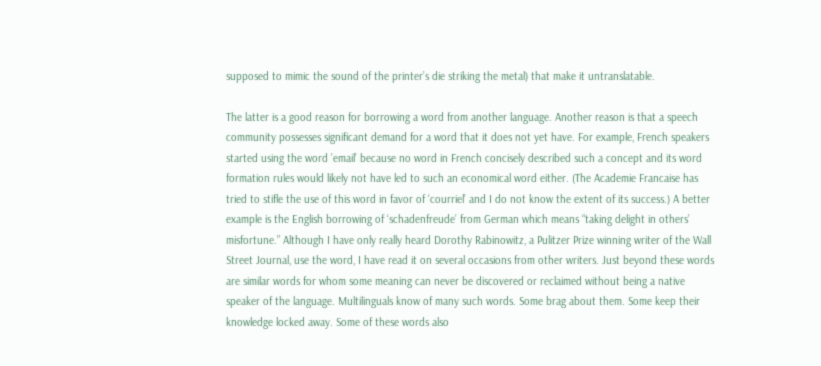supposed to mimic the sound of the printer’s die striking the metal) that make it untranslatable.

The latter is a good reason for borrowing a word from another language. Another reason is that a speech community possesses significant demand for a word that it does not yet have. For example, French speakers started using the word ’email’ because no word in French concisely described such a concept and its word formation rules would likely not have led to such an economical word either. (The Academie Francaise has tried to stifle the use of this word in favor of ‘courriel’ and I do not know the extent of its success.) A better example is the English borrowing of ‘schadenfreude’ from German which means “taking delight in others’ misfortune.” Although I have only really heard Dorothy Rabinowitz, a Pulitzer Prize winning writer of the Wall Street Journal, use the word, I have read it on several occasions from other writers. Just beyond these words are similar words for whom some meaning can never be discovered or reclaimed without being a native speaker of the language. Multilinguals know of many such words. Some brag about them. Some keep their knowledge locked away. Some of these words also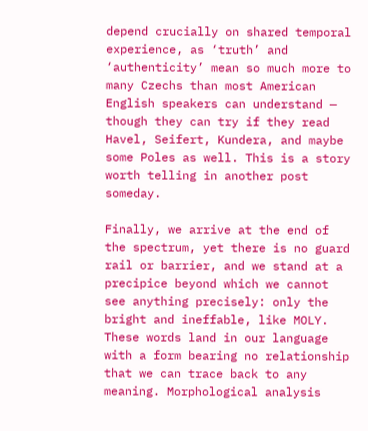depend crucially on shared temporal experience, as ‘truth’ and ‘authenticity’ mean so much more to many Czechs than most American English speakers can understand — though they can try if they read Havel, Seifert, Kundera, and maybe some Poles as well. This is a story worth telling in another post someday.

Finally, we arrive at the end of the spectrum, yet there is no guard rail or barrier, and we stand at a precipice beyond which we cannot see anything precisely: only the bright and ineffable, like MOLY. These words land in our language with a form bearing no relationship that we can trace back to any meaning. Morphological analysis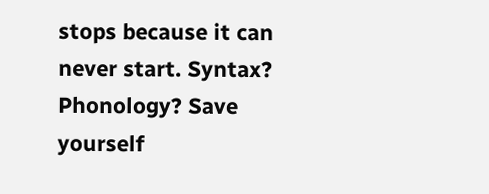stops because it can never start. Syntax? Phonology? Save yourself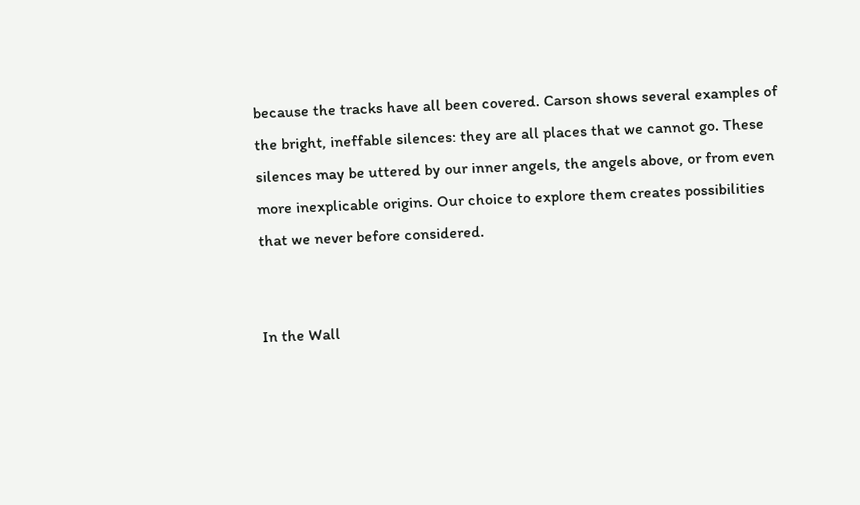because the tracks have all been covered. Carson shows several examples of the bright, ineffable silences: they are all places that we cannot go. These silences may be uttered by our inner angels, the angels above, or from even more inexplicable origins. Our choice to explore them creates possibilities that we never before considered.


In the Wall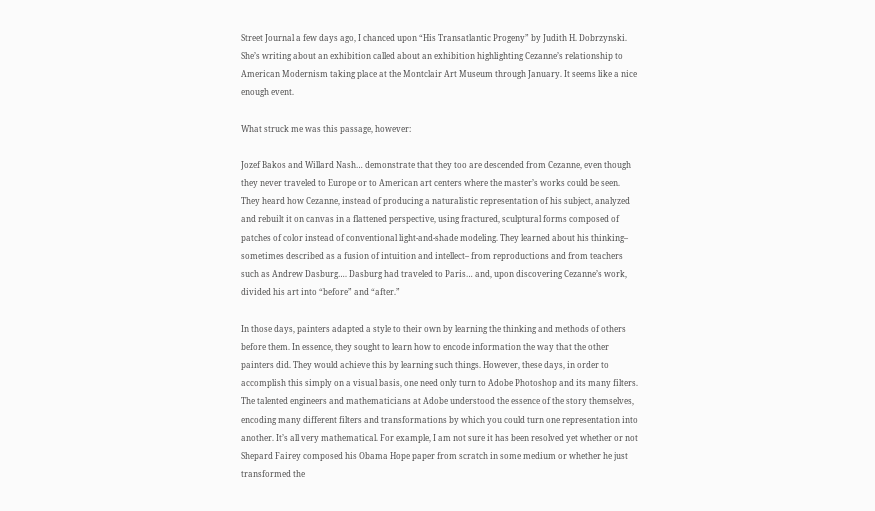Street Journal a few days ago, I chanced upon “His Transatlantic Progeny” by Judith H. Dobrzynski. She’s writing about an exhibition called about an exhibition highlighting Cezanne’s relationship to American Modernism taking place at the Montclair Art Museum through January. It seems like a nice enough event.

What struck me was this passage, however:

Jozef Bakos and Willard Nash… demonstrate that they too are descended from Cezanne, even though they never traveled to Europe or to American art centers where the master’s works could be seen. They heard how Cezanne, instead of producing a naturalistic representation of his subject, analyzed and rebuilt it on canvas in a flattened perspective, using fractured, sculptural forms composed of patches of color instead of conventional light-and-shade modeling. They learned about his thinking– sometimes described as a fusion of intuition and intellect– from reproductions and from teachers such as Andrew Dasburg…. Dasburg had traveled to Paris… and, upon discovering Cezanne’s work, divided his art into “before” and “after.”

In those days, painters adapted a style to their own by learning the thinking and methods of others before them. In essence, they sought to learn how to encode information the way that the other painters did. They would achieve this by learning such things. However, these days, in order to accomplish this simply on a visual basis, one need only turn to Adobe Photoshop and its many filters. The talented engineers and mathematicians at Adobe understood the essence of the story themselves, encoding many different filters and transformations by which you could turn one representation into another. It’s all very mathematical. For example, I am not sure it has been resolved yet whether or not Shepard Fairey composed his Obama Hope paper from scratch in some medium or whether he just transformed the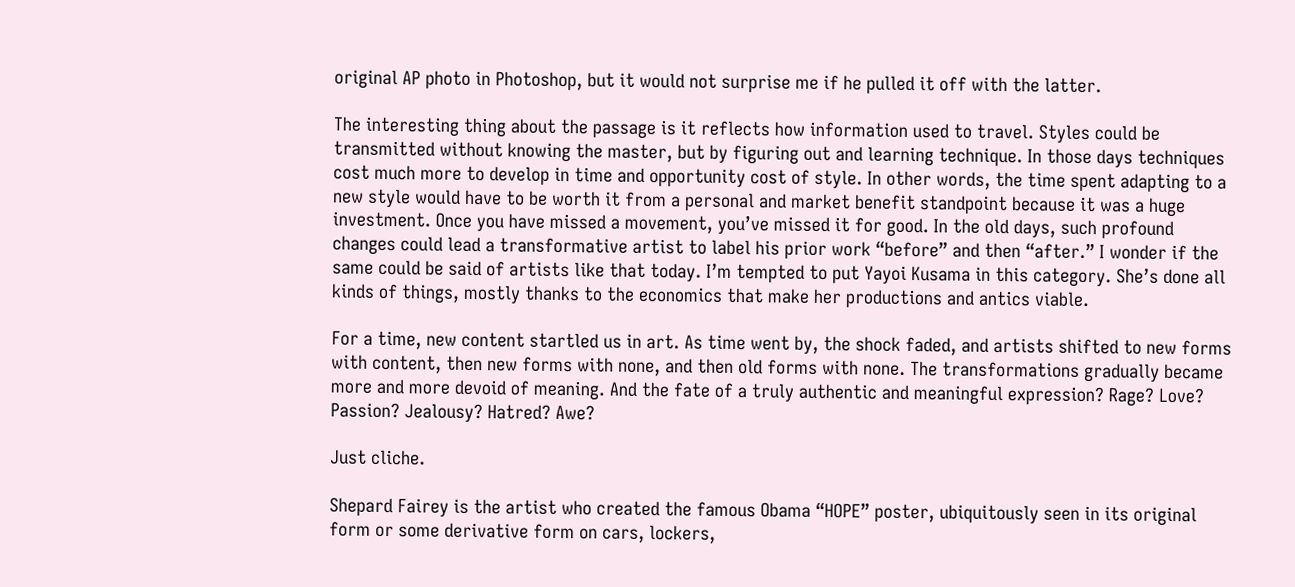original AP photo in Photoshop, but it would not surprise me if he pulled it off with the latter.

The interesting thing about the passage is it reflects how information used to travel. Styles could be transmitted without knowing the master, but by figuring out and learning technique. In those days techniques cost much more to develop in time and opportunity cost of style. In other words, the time spent adapting to a new style would have to be worth it from a personal and market benefit standpoint because it was a huge investment. Once you have missed a movement, you’ve missed it for good. In the old days, such profound changes could lead a transformative artist to label his prior work “before” and then “after.” I wonder if the same could be said of artists like that today. I’m tempted to put Yayoi Kusama in this category. She’s done all kinds of things, mostly thanks to the economics that make her productions and antics viable.

For a time, new content startled us in art. As time went by, the shock faded, and artists shifted to new forms with content, then new forms with none, and then old forms with none. The transformations gradually became more and more devoid of meaning. And the fate of a truly authentic and meaningful expression? Rage? Love? Passion? Jealousy? Hatred? Awe?

Just cliche.

Shepard Fairey is the artist who created the famous Obama “HOPE” poster, ubiquitously seen in its original form or some derivative form on cars, lockers,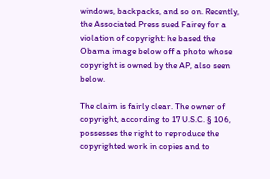windows, backpacks, and so on. Recently, the Associated Press sued Fairey for a violation of copyright: he based the Obama image below off a photo whose copyright is owned by the AP, also seen below.

The claim is fairly clear. The owner of copyright, according to 17 U.S.C. § 106, possesses the right to reproduce the copyrighted work in copies and to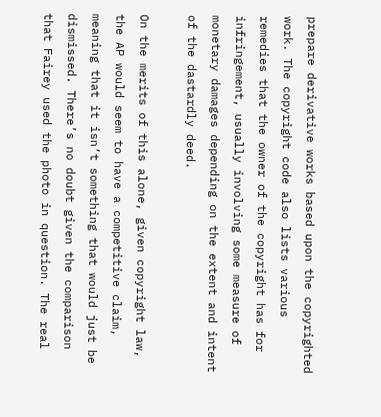prepare derivative works based upon the copyrighted work. The copyright code also lists various remedies that the owner of the copyright has for infringement, usually involving some measure of monetary damages depending on the extent and intent of the dastardly deed.

On the merits of this alone, given copyright law, the AP would seem to have a competitive claim, meaning that it isn’t something that would just be dismissed. There’s no doubt given the comparison that Fairey used the photo in question. The real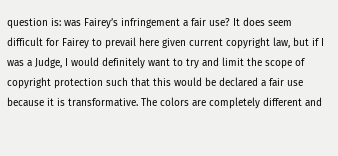question is: was Fairey’s infringement a fair use? It does seem difficult for Fairey to prevail here given current copyright law, but if I was a Judge, I would definitely want to try and limit the scope of copyright protection such that this would be declared a fair use because it is transformative. The colors are completely different and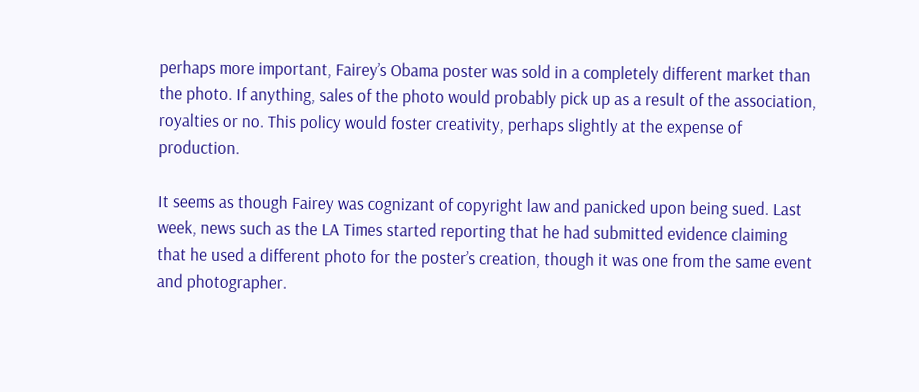perhaps more important, Fairey’s Obama poster was sold in a completely different market than the photo. If anything, sales of the photo would probably pick up as a result of the association, royalties or no. This policy would foster creativity, perhaps slightly at the expense of production.

It seems as though Fairey was cognizant of copyright law and panicked upon being sued. Last week, news such as the LA Times started reporting that he had submitted evidence claiming that he used a different photo for the poster’s creation, though it was one from the same event and photographer.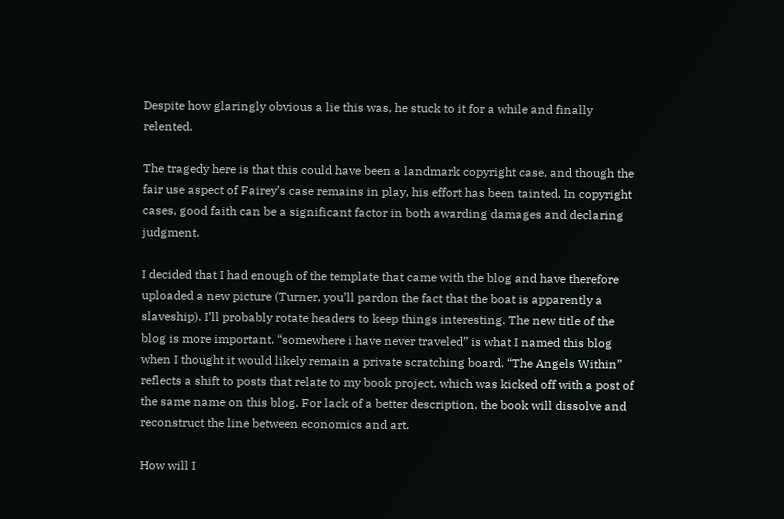Despite how glaringly obvious a lie this was, he stuck to it for a while and finally relented.

The tragedy here is that this could have been a landmark copyright case, and though the fair use aspect of Fairey’s case remains in play, his effort has been tainted. In copyright cases, good faith can be a significant factor in both awarding damages and declaring judgment.

I decided that I had enough of the template that came with the blog and have therefore uploaded a new picture (Turner, you’ll pardon the fact that the boat is apparently a slaveship). I’ll probably rotate headers to keep things interesting. The new title of the blog is more important. “somewhere i have never traveled” is what I named this blog when I thought it would likely remain a private scratching board. “The Angels Within” reflects a shift to posts that relate to my book project, which was kicked off with a post of the same name on this blog. For lack of a better description, the book will dissolve and reconstruct the line between economics and art.

How will I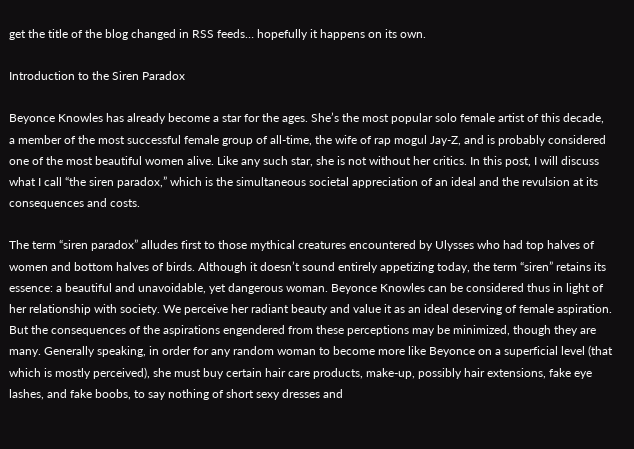get the title of the blog changed in RSS feeds… hopefully it happens on its own.

Introduction to the Siren Paradox

Beyonce Knowles has already become a star for the ages. She’s the most popular solo female artist of this decade, a member of the most successful female group of all-time, the wife of rap mogul Jay-Z, and is probably considered one of the most beautiful women alive. Like any such star, she is not without her critics. In this post, I will discuss what I call “the siren paradox,” which is the simultaneous societal appreciation of an ideal and the revulsion at its consequences and costs.

The term “siren paradox” alludes first to those mythical creatures encountered by Ulysses who had top halves of women and bottom halves of birds. Although it doesn’t sound entirely appetizing today, the term “siren” retains its essence: a beautiful and unavoidable, yet dangerous woman. Beyonce Knowles can be considered thus in light of her relationship with society. We perceive her radiant beauty and value it as an ideal deserving of female aspiration. But the consequences of the aspirations engendered from these perceptions may be minimized, though they are many. Generally speaking, in order for any random woman to become more like Beyonce on a superficial level (that which is mostly perceived), she must buy certain hair care products, make-up, possibly hair extensions, fake eye lashes, and fake boobs, to say nothing of short sexy dresses and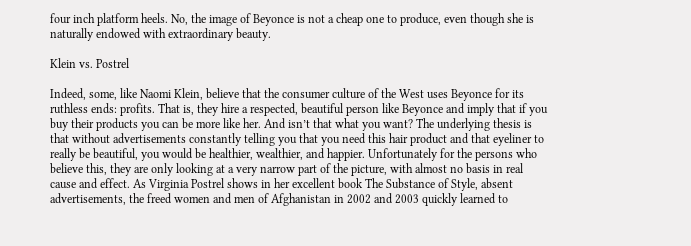four inch platform heels. No, the image of Beyonce is not a cheap one to produce, even though she is naturally endowed with extraordinary beauty.

Klein vs. Postrel

Indeed, some, like Naomi Klein, believe that the consumer culture of the West uses Beyonce for its ruthless ends: profits. That is, they hire a respected, beautiful person like Beyonce and imply that if you buy their products you can be more like her. And isn’t that what you want? The underlying thesis is that without advertisements constantly telling you that you need this hair product and that eyeliner to really be beautiful, you would be healthier, wealthier, and happier. Unfortunately for the persons who believe this, they are only looking at a very narrow part of the picture, with almost no basis in real cause and effect. As Virginia Postrel shows in her excellent book The Substance of Style, absent advertisements, the freed women and men of Afghanistan in 2002 and 2003 quickly learned to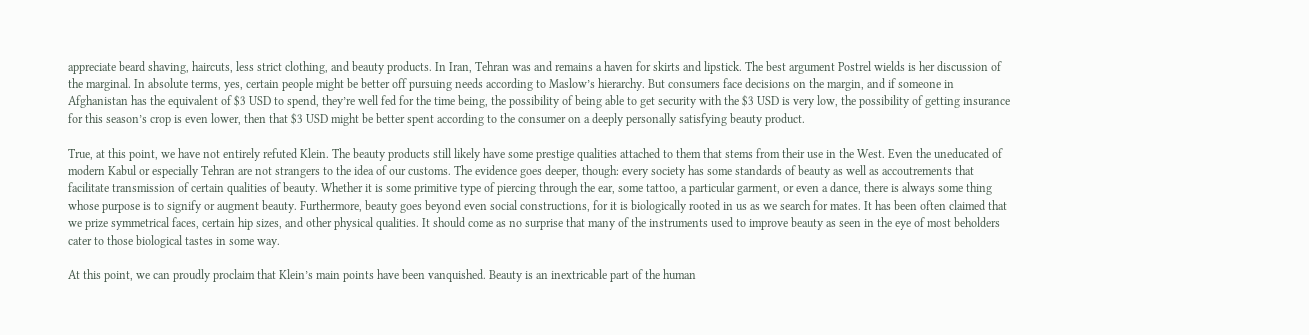appreciate beard shaving, haircuts, less strict clothing, and beauty products. In Iran, Tehran was and remains a haven for skirts and lipstick. The best argument Postrel wields is her discussion of the marginal. In absolute terms, yes, certain people might be better off pursuing needs according to Maslow’s hierarchy. But consumers face decisions on the margin, and if someone in Afghanistan has the equivalent of $3 USD to spend, they’re well fed for the time being, the possibility of being able to get security with the $3 USD is very low, the possibility of getting insurance for this season’s crop is even lower, then that $3 USD might be better spent according to the consumer on a deeply personally satisfying beauty product.

True, at this point, we have not entirely refuted Klein. The beauty products still likely have some prestige qualities attached to them that stems from their use in the West. Even the uneducated of modern Kabul or especially Tehran are not strangers to the idea of our customs. The evidence goes deeper, though: every society has some standards of beauty as well as accoutrements that facilitate transmission of certain qualities of beauty. Whether it is some primitive type of piercing through the ear, some tattoo, a particular garment, or even a dance, there is always some thing whose purpose is to signify or augment beauty. Furthermore, beauty goes beyond even social constructions, for it is biologically rooted in us as we search for mates. It has been often claimed that we prize symmetrical faces, certain hip sizes, and other physical qualities. It should come as no surprise that many of the instruments used to improve beauty as seen in the eye of most beholders cater to those biological tastes in some way.

At this point, we can proudly proclaim that Klein’s main points have been vanquished. Beauty is an inextricable part of the human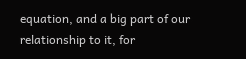equation, and a big part of our relationship to it, for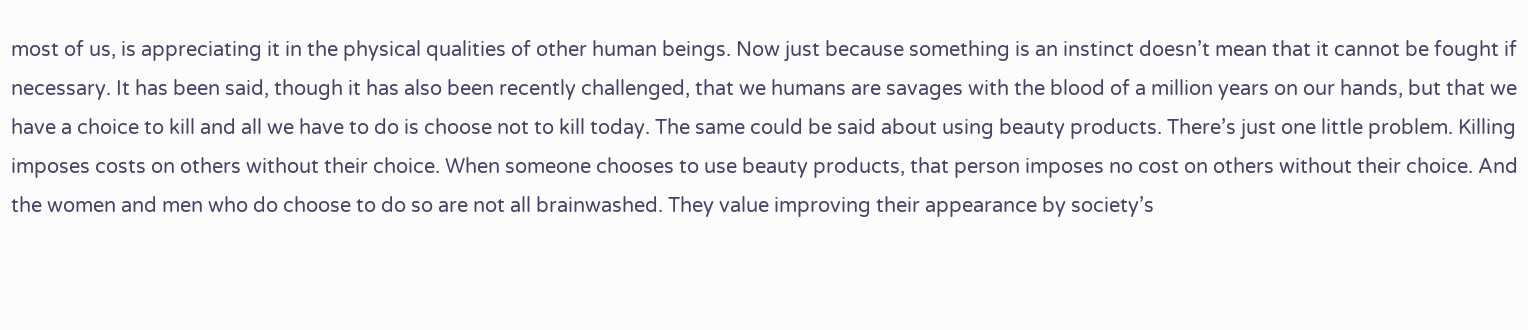most of us, is appreciating it in the physical qualities of other human beings. Now just because something is an instinct doesn’t mean that it cannot be fought if necessary. It has been said, though it has also been recently challenged, that we humans are savages with the blood of a million years on our hands, but that we have a choice to kill and all we have to do is choose not to kill today. The same could be said about using beauty products. There’s just one little problem. Killing imposes costs on others without their choice. When someone chooses to use beauty products, that person imposes no cost on others without their choice. And the women and men who do choose to do so are not all brainwashed. They value improving their appearance by society’s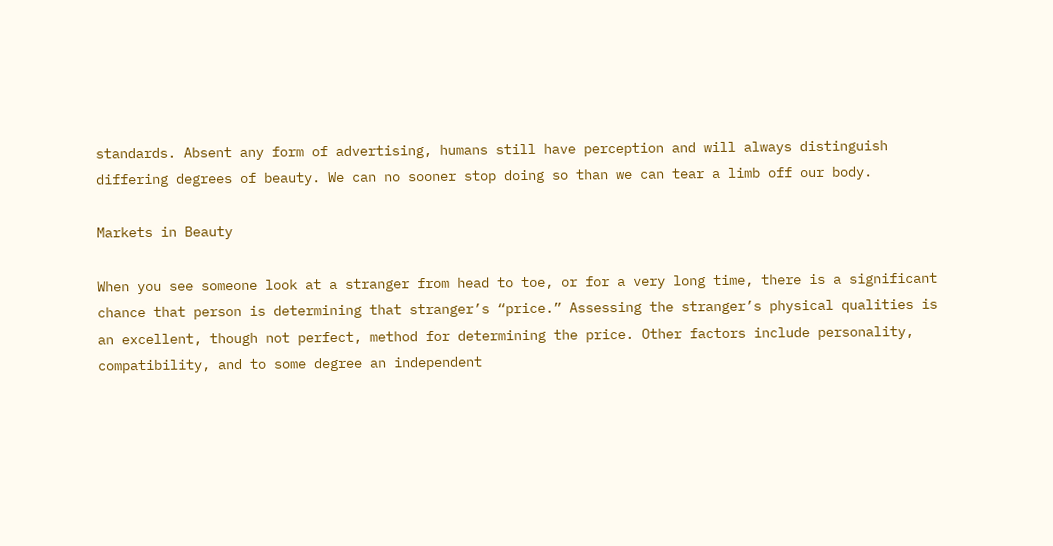standards. Absent any form of advertising, humans still have perception and will always distinguish differing degrees of beauty. We can no sooner stop doing so than we can tear a limb off our body.

Markets in Beauty

When you see someone look at a stranger from head to toe, or for a very long time, there is a significant chance that person is determining that stranger’s “price.” Assessing the stranger’s physical qualities is an excellent, though not perfect, method for determining the price. Other factors include personality, compatibility, and to some degree an independent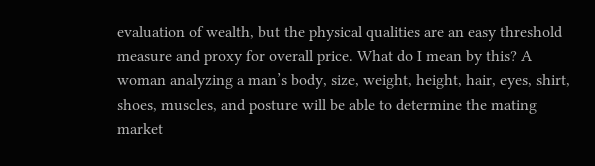evaluation of wealth, but the physical qualities are an easy threshold measure and proxy for overall price. What do I mean by this? A woman analyzing a man’s body, size, weight, height, hair, eyes, shirt, shoes, muscles, and posture will be able to determine the mating market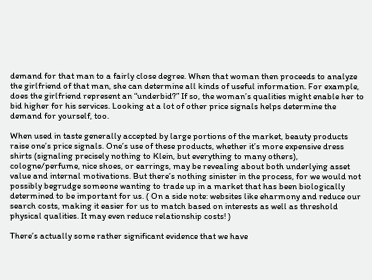demand for that man to a fairly close degree. When that woman then proceeds to analyze the girlfriend of that man, she can determine all kinds of useful information. For example, does the girlfriend represent an “underbid?” If so, the woman’s qualities might enable her to bid higher for his services. Looking at a lot of other price signals helps determine the demand for yourself, too.

When used in taste generally accepted by large portions of the market, beauty products raise one’s price signals. One’s use of these products, whether it’s more expensive dress shirts (signaling precisely nothing to Klein, but everything to many others), cologne/perfume, nice shoes, or earrings, may be revealing about both underlying asset value and internal motivations. But there’s nothing sinister in the process, for we would not possibly begrudge someone wanting to trade up in a market that has been biologically determined to be important for us. ( On a side note: websites like eharmony and reduce our search costs, making it easier for us to match based on interests as well as threshold physical qualities. It may even reduce relationship costs! )

There’s actually some rather significant evidence that we have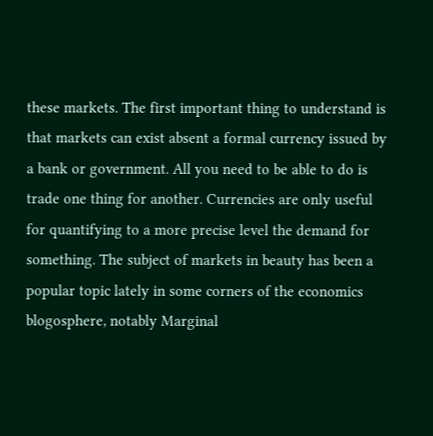these markets. The first important thing to understand is that markets can exist absent a formal currency issued by a bank or government. All you need to be able to do is trade one thing for another. Currencies are only useful for quantifying to a more precise level the demand for something. The subject of markets in beauty has been a popular topic lately in some corners of the economics blogosphere, notably Marginal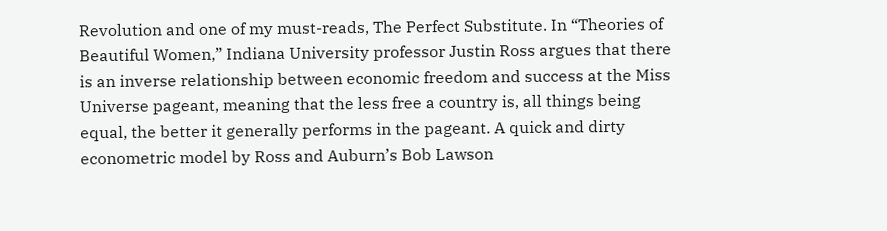Revolution and one of my must-reads, The Perfect Substitute. In “Theories of Beautiful Women,” Indiana University professor Justin Ross argues that there is an inverse relationship between economic freedom and success at the Miss Universe pageant, meaning that the less free a country is, all things being equal, the better it generally performs in the pageant. A quick and dirty econometric model by Ross and Auburn’s Bob Lawson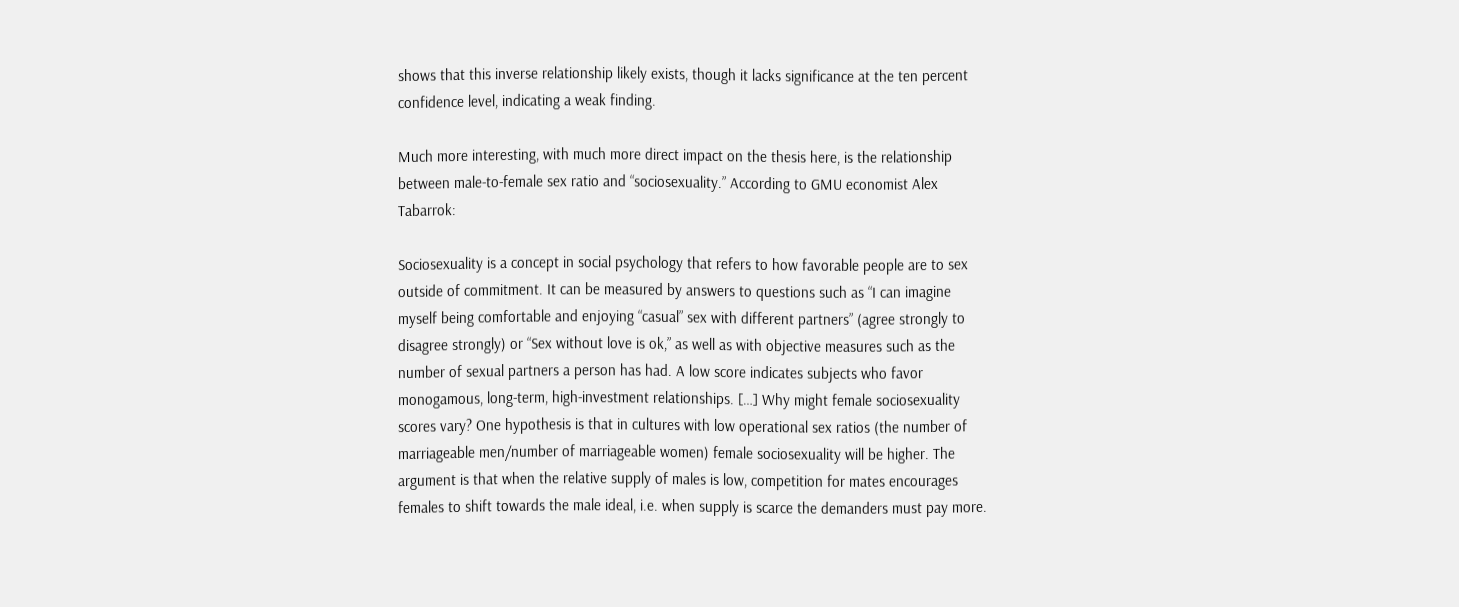shows that this inverse relationship likely exists, though it lacks significance at the ten percent confidence level, indicating a weak finding.

Much more interesting, with much more direct impact on the thesis here, is the relationship between male-to-female sex ratio and “sociosexuality.” According to GMU economist Alex Tabarrok:

Sociosexuality is a concept in social psychology that refers to how favorable people are to sex outside of commitment. It can be measured by answers to questions such as “I can imagine myself being comfortable and enjoying “casual” sex with different partners” (agree strongly to disagree strongly) or “Sex without love is ok,” as well as with objective measures such as the number of sexual partners a person has had. A low score indicates subjects who favor monogamous, long-term, high-investment relationships. […] Why might female sociosexuality scores vary? One hypothesis is that in cultures with low operational sex ratios (the number of marriageable men/number of marriageable women) female sociosexuality will be higher. The argument is that when the relative supply of males is low, competition for mates encourages females to shift towards the male ideal, i.e. when supply is scarce the demanders must pay more.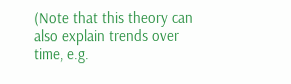(Note that this theory can also explain trends over time, e.g.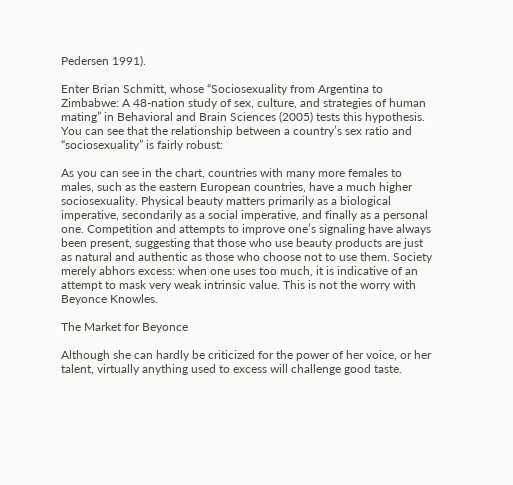Pedersen 1991).

Enter Brian Schmitt, whose “Sociosexuality from Argentina to Zimbabwe: A 48-nation study of sex, culture, and strategies of human mating” in Behavioral and Brain Sciences (2005) tests this hypothesis. You can see that the relationship between a country’s sex ratio and “sociosexuality” is fairly robust:

As you can see in the chart, countries with many more females to males, such as the eastern European countries, have a much higher sociosexuality. Physical beauty matters primarily as a biological imperative, secondarily as a social imperative, and finally as a personal one. Competition and attempts to improve one’s signaling have always been present, suggesting that those who use beauty products are just as natural and authentic as those who choose not to use them. Society merely abhors excess: when one uses too much, it is indicative of an attempt to mask very weak intrinsic value. This is not the worry with Beyonce Knowles.

The Market for Beyonce

Although she can hardly be criticized for the power of her voice, or her talent, virtually anything used to excess will challenge good taste.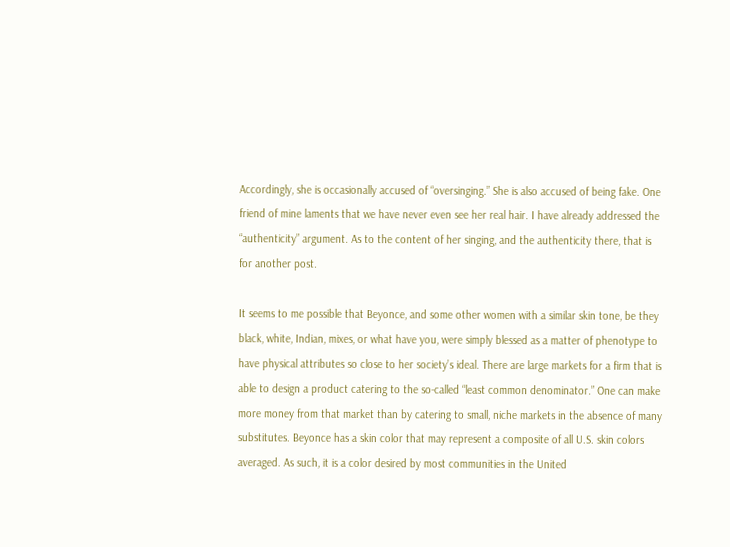Accordingly, she is occasionally accused of “oversinging.” She is also accused of being fake. One friend of mine laments that we have never even see her real hair. I have already addressed the “authenticity” argument. As to the content of her singing, and the authenticity there, that is for another post.

It seems to me possible that Beyonce, and some other women with a similar skin tone, be they black, white, Indian, mixes, or what have you, were simply blessed as a matter of phenotype to have physical attributes so close to her society’s ideal. There are large markets for a firm that is able to design a product catering to the so-called “least common denominator.” One can make more money from that market than by catering to small, niche markets in the absence of many substitutes. Beyonce has a skin color that may represent a composite of all U.S. skin colors averaged. As such, it is a color desired by most communities in the United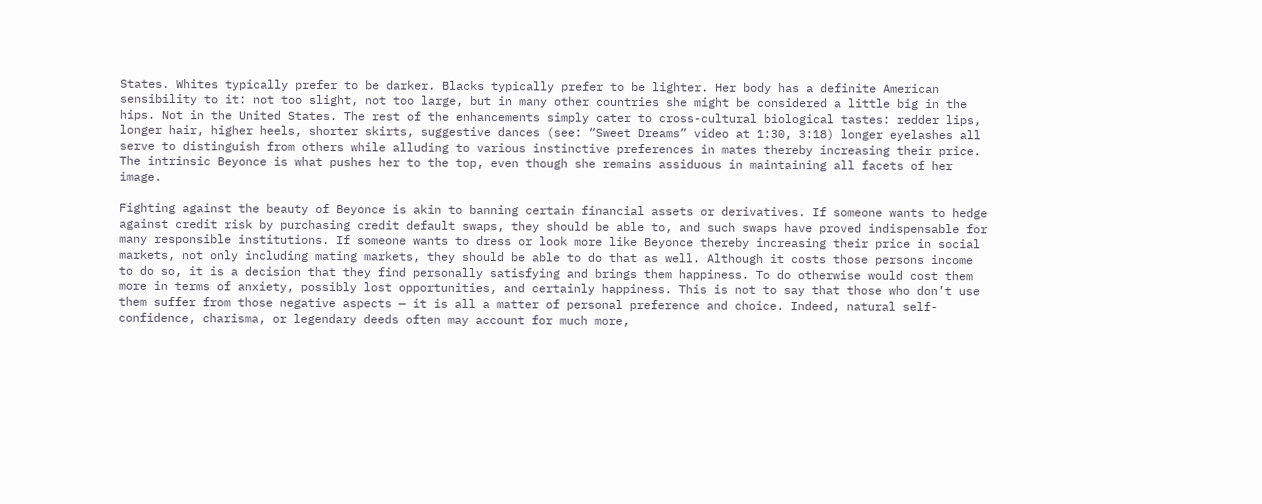States. Whites typically prefer to be darker. Blacks typically prefer to be lighter. Her body has a definite American sensibility to it: not too slight, not too large, but in many other countries she might be considered a little big in the hips. Not in the United States. The rest of the enhancements simply cater to cross-cultural biological tastes: redder lips, longer hair, higher heels, shorter skirts, suggestive dances (see: “Sweet Dreams” video at 1:30, 3:18) longer eyelashes all serve to distinguish from others while alluding to various instinctive preferences in mates thereby increasing their price. The intrinsic Beyonce is what pushes her to the top, even though she remains assiduous in maintaining all facets of her image.

Fighting against the beauty of Beyonce is akin to banning certain financial assets or derivatives. If someone wants to hedge against credit risk by purchasing credit default swaps, they should be able to, and such swaps have proved indispensable for many responsible institutions. If someone wants to dress or look more like Beyonce thereby increasing their price in social markets, not only including mating markets, they should be able to do that as well. Although it costs those persons income to do so, it is a decision that they find personally satisfying and brings them happiness. To do otherwise would cost them more in terms of anxiety, possibly lost opportunities, and certainly happiness. This is not to say that those who don’t use them suffer from those negative aspects — it is all a matter of personal preference and choice. Indeed, natural self-confidence, charisma, or legendary deeds often may account for much more,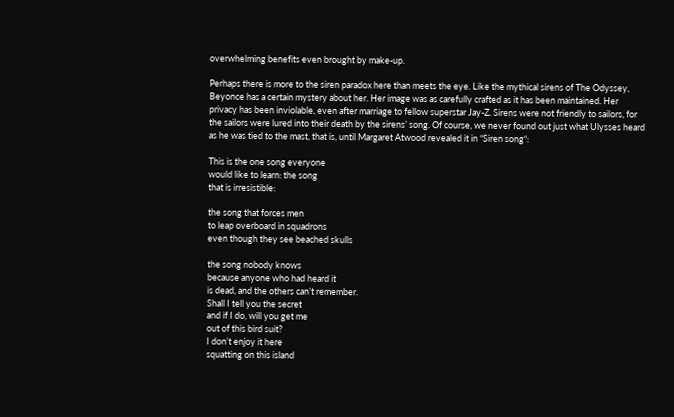overwhelming benefits even brought by make-up.

Perhaps there is more to the siren paradox here than meets the eye. Like the mythical sirens of The Odyssey, Beyonce has a certain mystery about her. Her image was as carefully crafted as it has been maintained. Her privacy has been inviolable, even after marriage to fellow superstar Jay-Z. Sirens were not friendly to sailors, for the sailors were lured into their death by the sirens’ song. Of course, we never found out just what Ulysses heard as he was tied to the mast, that is, until Margaret Atwood revealed it in “Siren song“:

This is the one song everyone
would like to learn: the song
that is irresistible:

the song that forces men
to leap overboard in squadrons
even though they see beached skulls

the song nobody knows
because anyone who had heard it
is dead, and the others can’t remember.
Shall I tell you the secret
and if I do, will you get me
out of this bird suit?
I don’t enjoy it here
squatting on this island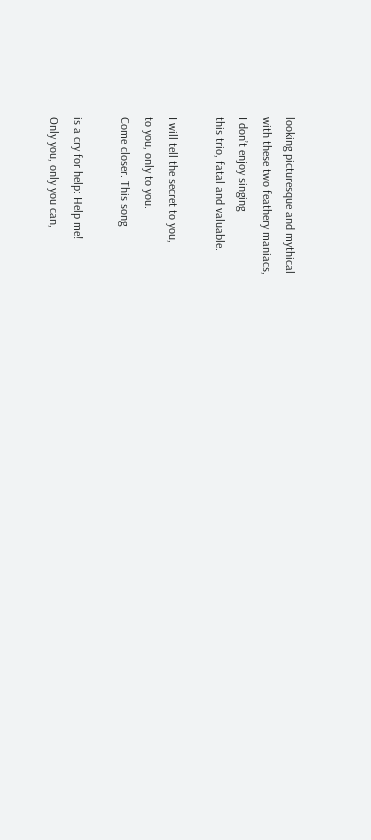looking picturesque and mythical
with these two feathery maniacs,
I don’t enjoy singing
this trio, fatal and valuable.

I will tell the secret to you,
to you, only to you.
Come closer. This song

is a cry for help: Help me!
Only you, only you can,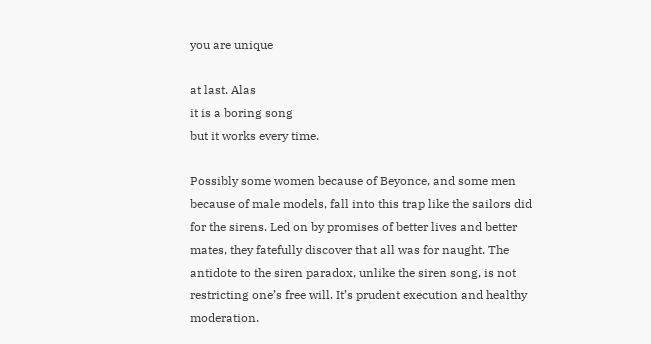you are unique

at last. Alas
it is a boring song
but it works every time.

Possibly some women because of Beyonce, and some men because of male models, fall into this trap like the sailors did for the sirens. Led on by promises of better lives and better mates, they fatefully discover that all was for naught. The antidote to the siren paradox, unlike the siren song, is not restricting one’s free will. It’s prudent execution and healthy moderation.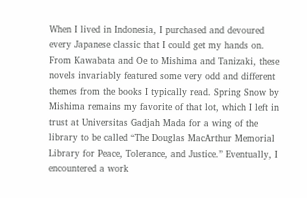When I lived in Indonesia, I purchased and devoured every Japanese classic that I could get my hands on. From Kawabata and Oe to Mishima and Tanizaki, these novels invariably featured some very odd and different themes from the books I typically read. Spring Snow by Mishima remains my favorite of that lot, which I left in trust at Universitas Gadjah Mada for a wing of the library to be called “The Douglas MacArthur Memorial Library for Peace, Tolerance, and Justice.” Eventually, I encountered a work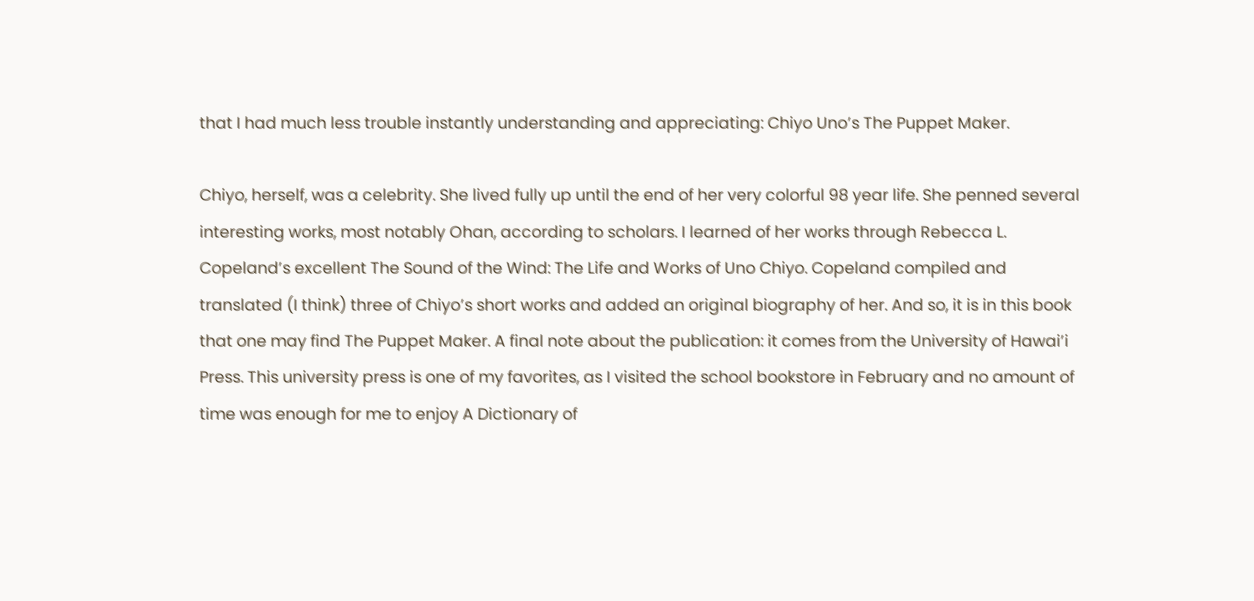that I had much less trouble instantly understanding and appreciating: Chiyo Uno’s The Puppet Maker.

Chiyo, herself, was a celebrity. She lived fully up until the end of her very colorful 98 year life. She penned several interesting works, most notably Ohan, according to scholars. I learned of her works through Rebecca L. Copeland’s excellent The Sound of the Wind: The Life and Works of Uno Chiyo. Copeland compiled and translated (I think) three of Chiyo’s short works and added an original biography of her. And so, it is in this book that one may find The Puppet Maker. A final note about the publication: it comes from the University of Hawai’i Press. This university press is one of my favorites, as I visited the school bookstore in February and no amount of time was enough for me to enjoy A Dictionary of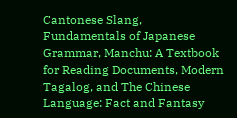Cantonese Slang, Fundamentals of Japanese Grammar, Manchu: A Textbook for Reading Documents, Modern Tagalog, and The Chinese Language: Fact and Fantasy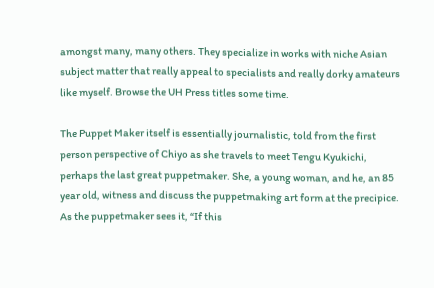amongst many, many others. They specialize in works with niche Asian subject matter that really appeal to specialists and really dorky amateurs like myself. Browse the UH Press titles some time.

The Puppet Maker itself is essentially journalistic, told from the first person perspective of Chiyo as she travels to meet Tengu Kyukichi, perhaps the last great puppetmaker. She, a young woman, and he, an 85 year old, witness and discuss the puppetmaking art form at the precipice. As the puppetmaker sees it, “If this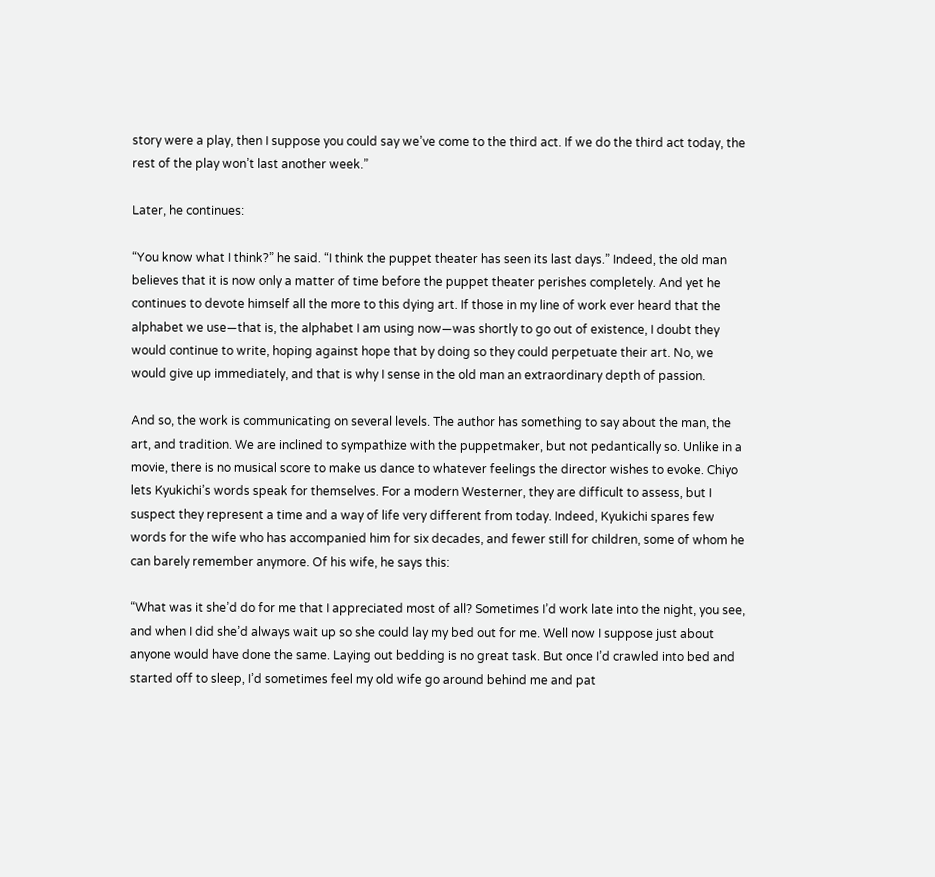story were a play, then I suppose you could say we’ve come to the third act. If we do the third act today, the rest of the play won’t last another week.”

Later, he continues:

“You know what I think?” he said. “I think the puppet theater has seen its last days.” Indeed, the old man believes that it is now only a matter of time before the puppet theater perishes completely. And yet he continues to devote himself all the more to this dying art. If those in my line of work ever heard that the alphabet we use—that is, the alphabet I am using now—was shortly to go out of existence, I doubt they would continue to write, hoping against hope that by doing so they could perpetuate their art. No, we would give up immediately, and that is why I sense in the old man an extraordinary depth of passion.

And so, the work is communicating on several levels. The author has something to say about the man, the art, and tradition. We are inclined to sympathize with the puppetmaker, but not pedantically so. Unlike in a movie, there is no musical score to make us dance to whatever feelings the director wishes to evoke. Chiyo lets Kyukichi’s words speak for themselves. For a modern Westerner, they are difficult to assess, but I suspect they represent a time and a way of life very different from today. Indeed, Kyukichi spares few words for the wife who has accompanied him for six decades, and fewer still for children, some of whom he can barely remember anymore. Of his wife, he says this:

“What was it she’d do for me that I appreciated most of all? Sometimes I’d work late into the night, you see, and when I did she’d always wait up so she could lay my bed out for me. Well now I suppose just about anyone would have done the same. Laying out bedding is no great task. But once I’d crawled into bed and started off to sleep, I’d sometimes feel my old wife go around behind me and pat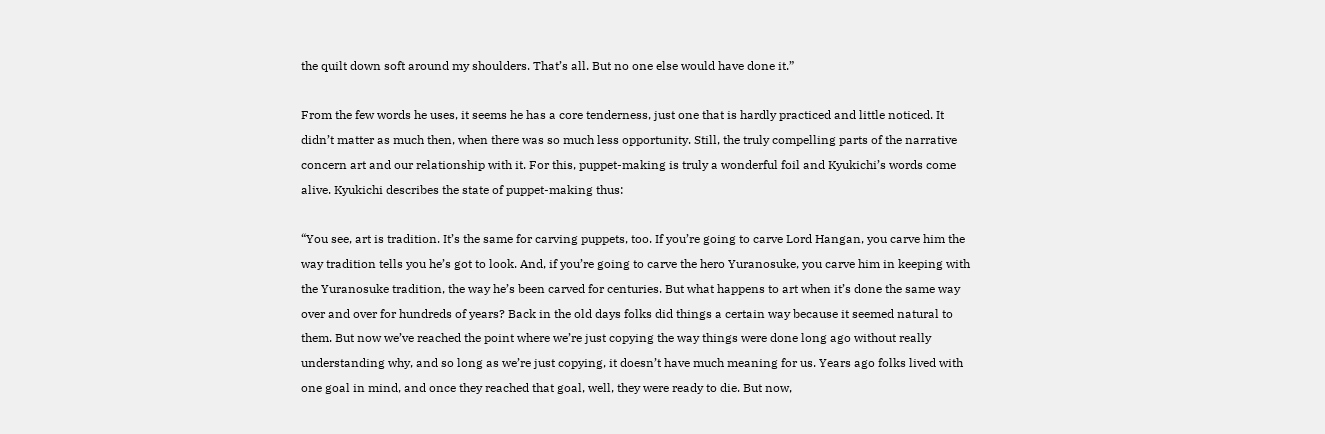the quilt down soft around my shoulders. That’s all. But no one else would have done it.”

From the few words he uses, it seems he has a core tenderness, just one that is hardly practiced and little noticed. It didn’t matter as much then, when there was so much less opportunity. Still, the truly compelling parts of the narrative concern art and our relationship with it. For this, puppet-making is truly a wonderful foil and Kyukichi’s words come alive. Kyukichi describes the state of puppet-making thus:

“You see, art is tradition. It’s the same for carving puppets, too. If you’re going to carve Lord Hangan, you carve him the way tradition tells you he’s got to look. And, if you’re going to carve the hero Yuranosuke, you carve him in keeping with the Yuranosuke tradition, the way he’s been carved for centuries. But what happens to art when it’s done the same way over and over for hundreds of years? Back in the old days folks did things a certain way because it seemed natural to them. But now we’ve reached the point where we’re just copying the way things were done long ago without really understanding why, and so long as we’re just copying, it doesn’t have much meaning for us. Years ago folks lived with one goal in mind, and once they reached that goal, well, they were ready to die. But now,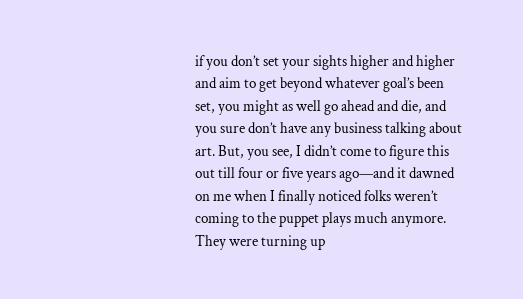if you don’t set your sights higher and higher and aim to get beyond whatever goal’s been set, you might as well go ahead and die, and you sure don’t have any business talking about art. But, you see, I didn’t come to figure this out till four or five years ago—and it dawned on me when I finally noticed folks weren’t coming to the puppet plays much anymore. They were turning up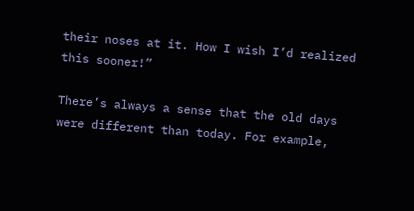their noses at it. How I wish I’d realized this sooner!”

There’s always a sense that the old days were different than today. For example,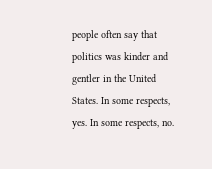people often say that politics was kinder and gentler in the United States. In some respects, yes. In some respects, no.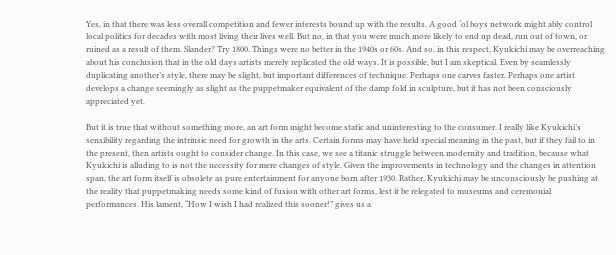Yes, in that there was less overall competition and fewer interests bound up with the results. A good ‘ol boys network might ably control local politics for decades with most living their lives well. But no, in that you were much more likely to end up dead, run out of town, or ruined as a result of them. Slander? Try 1800. Things were no better in the 1940s or 60s. And so, in this respect, Kyukichi may be overreaching about his conclusion that in the old days artists merely replicated the old ways. It is possible, but I am skeptical. Even by seamlessly duplicating another’s style, there may be slight, but important differences of technique. Perhaps one carves faster. Perhaps one artist develops a change seemingly as slight as the puppetmaker equivalent of the damp fold in sculpture, but it has not been consciously appreciated yet.

But it is true that without something more, an art form might become static and uninteresting to the consumer. I really like Kyukichi’s sensibility regarding the intrinsic need for growth in the arts. Certain forms may have held special meaning in the past, but if they fail to in the present, then artists ought to consider change. In this case, we see a titanic struggle between modernity and tradition, because what Kyukichi is alluding to is not the necessity for mere changes of style. Given the improvements in technology and the changes in attention span, the art form itself is obsolete as pure entertainment for anyone born after 1930. Rather, Kyukichi may be unconsciously be pushing at the reality that puppetmaking needs some kind of fusion with other art forms, lest it be relegated to museums and ceremonial performances. His lament, “How I wish I had realized this sooner!” gives us a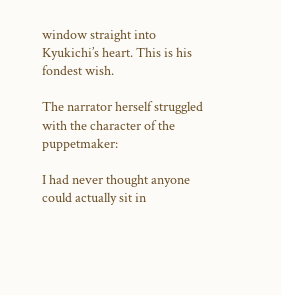window straight into Kyukichi’s heart. This is his fondest wish.

The narrator herself struggled with the character of the puppetmaker:

I had never thought anyone could actually sit in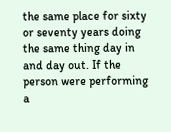the same place for sixty or seventy years doing the same thing day in and day out. If the person were performing a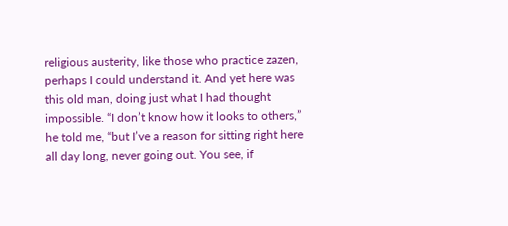religious austerity, like those who practice zazen, perhaps I could understand it. And yet here was this old man, doing just what I had thought impossible. “I don’t know how it looks to others,” he told me, “but I’ve a reason for sitting right here all day long, never going out. You see, if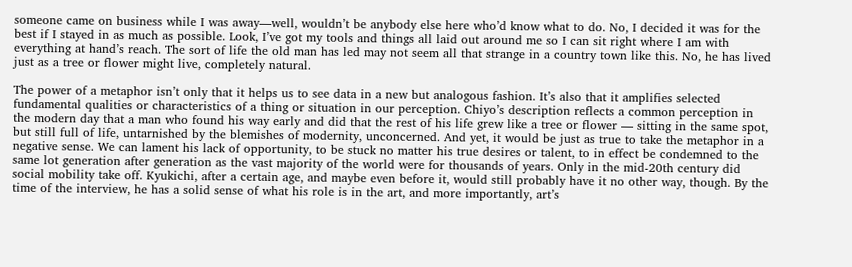someone came on business while I was away—well, wouldn’t be anybody else here who’d know what to do. No, I decided it was for the best if I stayed in as much as possible. Look, I’ve got my tools and things all laid out around me so I can sit right where I am with everything at hand’s reach. The sort of life the old man has led may not seem all that strange in a country town like this. No, he has lived just as a tree or flower might live, completely natural.

The power of a metaphor isn’t only that it helps us to see data in a new but analogous fashion. It’s also that it amplifies selected fundamental qualities or characteristics of a thing or situation in our perception. Chiyo’s description reflects a common perception in the modern day that a man who found his way early and did that the rest of his life grew like a tree or flower — sitting in the same spot, but still full of life, untarnished by the blemishes of modernity, unconcerned. And yet, it would be just as true to take the metaphor in a negative sense. We can lament his lack of opportunity, to be stuck no matter his true desires or talent, to in effect be condemned to the same lot generation after generation as the vast majority of the world were for thousands of years. Only in the mid-20th century did social mobility take off. Kyukichi, after a certain age, and maybe even before it, would still probably have it no other way, though. By the time of the interview, he has a solid sense of what his role is in the art, and more importantly, art’s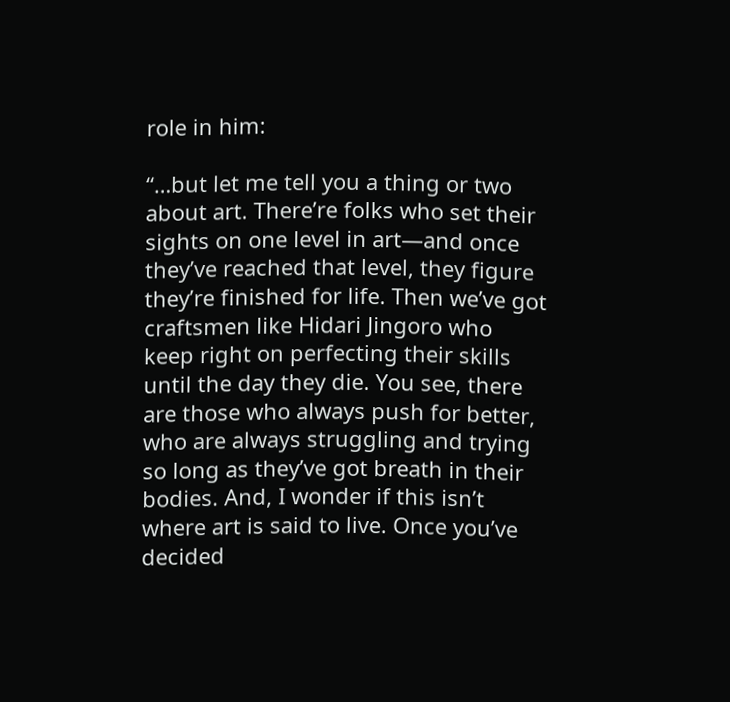role in him:

“…but let me tell you a thing or two about art. There’re folks who set their sights on one level in art—and once they’ve reached that level, they figure they’re finished for life. Then we’ve got craftsmen like Hidari Jingoro who keep right on perfecting their skills until the day they die. You see, there are those who always push for better, who are always struggling and trying so long as they’ve got breath in their bodies. And, I wonder if this isn’t where art is said to live. Once you’ve decided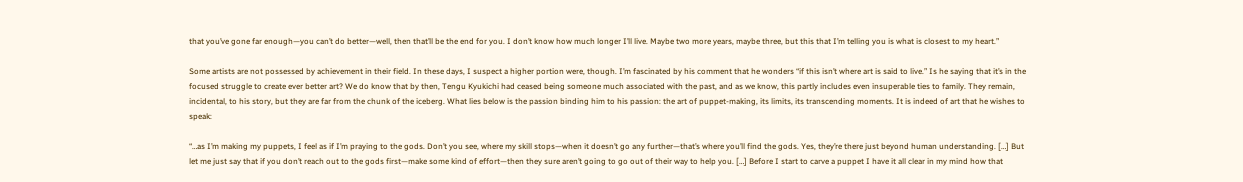that you’ve gone far enough—you can’t do better—well, then that’ll be the end for you. I don’t know how much longer I’ll live. Maybe two more years, maybe three, but this that I’m telling you is what is closest to my heart.”

Some artists are not possessed by achievement in their field. In these days, I suspect a higher portion were, though. I’m fascinated by his comment that he wonders “if this isn’t where art is said to live.” Is he saying that it’s in the focused struggle to create ever better art? We do know that by then, Tengu Kyukichi had ceased being someone much associated with the past, and as we know, this partly includes even insuperable ties to family. They remain, incidental, to his story, but they are far from the chunk of the iceberg. What lies below is the passion binding him to his passion: the art of puppet-making, its limits, its transcending moments. It is indeed of art that he wishes to speak:

“…as I’m making my puppets, I feel as if I’m praying to the gods. Don’t you see, where my skill stops—when it doesn’t go any further—that’s where you’ll find the gods. Yes, they’re there just beyond human understanding. […] But let me just say that if you don’t reach out to the gods first—make some kind of effort—then they sure aren’t going to go out of their way to help you. […] Before I start to carve a puppet I have it all clear in my mind how that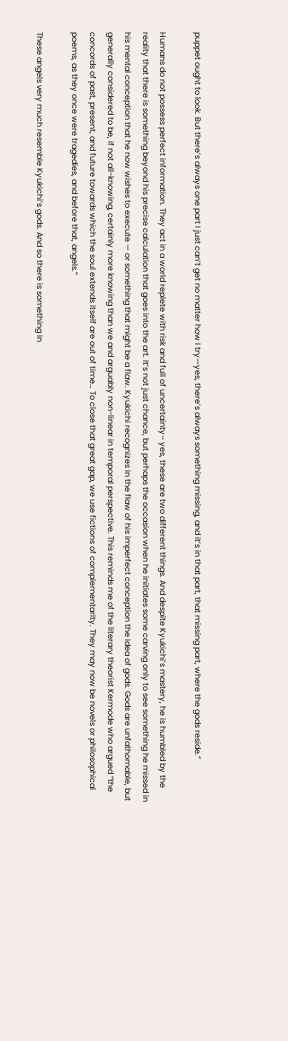puppet ought to look. But there’s always one part I just can’t get no matter how I try—yes, there’s always something missing, and it’s in that part, that missing part, where the gods reside.”

Humans do not possess perfect information. They act in a world replete with risk and full of uncertainty– yes, these are two different things. And despite Kyukichi’s mastery, he is humbled by the reality that there is something beyond his precise calculation that goes into the art. It’s not just chance, but perhaps the occasion when he initiates some carving only to see something he missed in his mental conception that he now wishes to execute — or something that might be a flaw. Kyukichi recognizes in the flaw of his imperfect conception the idea of gods. Gods are unfathomable, but generally considered to be, if not all-knowing, certainly more knowing than we and arguably non-linear in temporal perspective. This reminds me of the literary theorist Kermode who argued “the concords of past, present, and future towards which the soul extends itself are out of time… To close that great gap, we use fictions of complementarity. They may now be novels or philosophical poems, as they once were tragedies, and before that, angels.”

These angels very much resemble Kyukichi’s gods. And so there is something in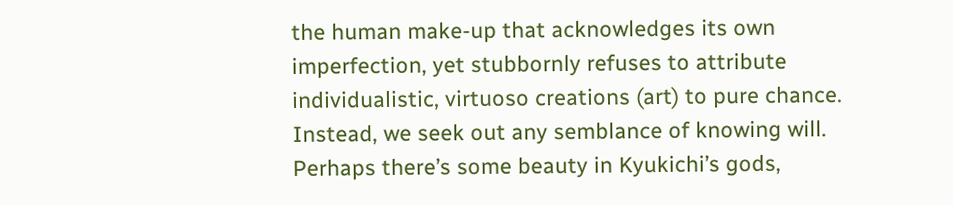the human make-up that acknowledges its own imperfection, yet stubbornly refuses to attribute individualistic, virtuoso creations (art) to pure chance. Instead, we seek out any semblance of knowing will. Perhaps there’s some beauty in Kyukichi’s gods,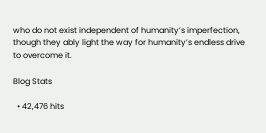who do not exist independent of humanity’s imperfection, though they ably light the way for humanity’s endless drive to overcome it.

Blog Stats

  • 42,476 hits